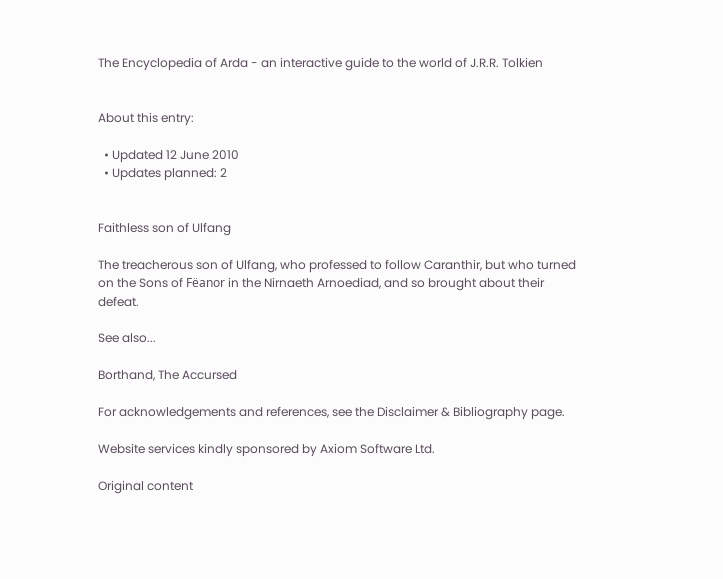The Encyclopedia of Arda - an interactive guide to the world of J.R.R. Tolkien


About this entry:

  • Updated 12 June 2010
  • Updates planned: 2


Faithless son of Ulfang

The treacherous son of Ulfang, who professed to follow Caranthir, but who turned on the Sons of Fëanor in the Nirnaeth Arnoediad, and so brought about their defeat.

See also...

Borthand, The Accursed

For acknowledgements and references, see the Disclaimer & Bibliography page.

Website services kindly sponsored by Axiom Software Ltd.

Original content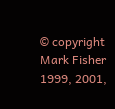© copyright Mark Fisher 1999, 2001,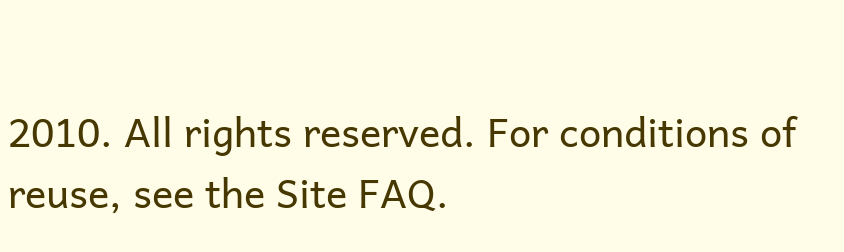2010. All rights reserved. For conditions of reuse, see the Site FAQ.